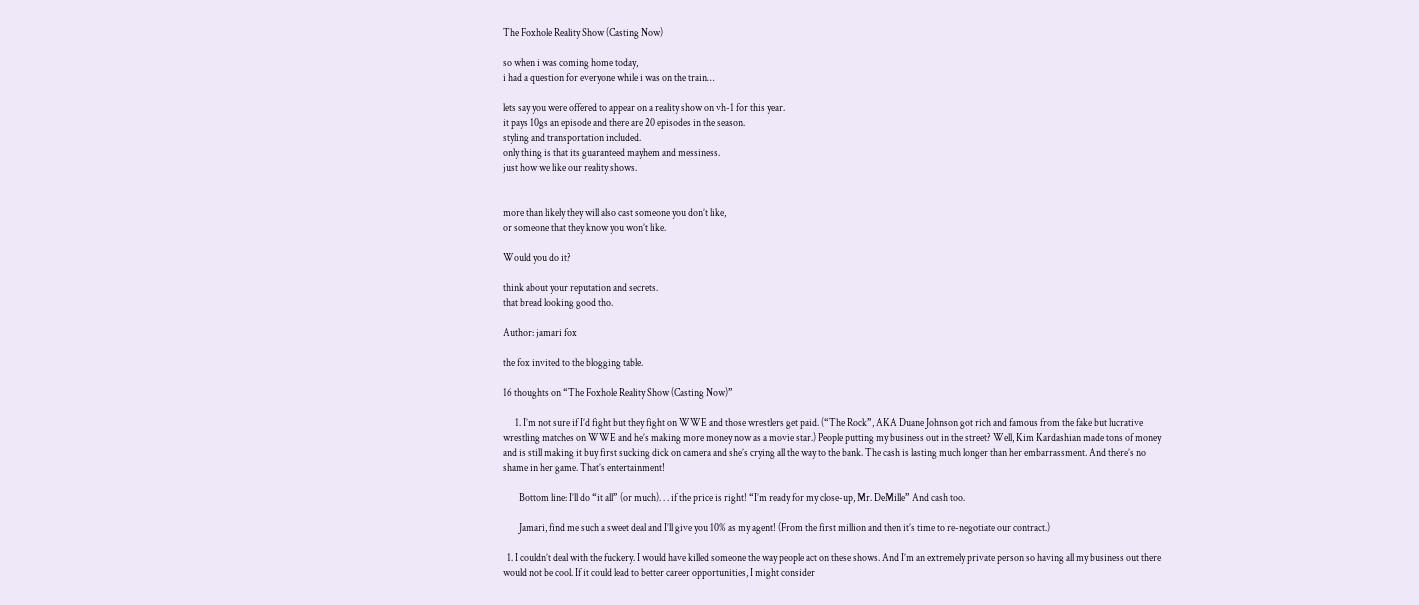The Foxhole Reality Show (Casting Now)

so when i was coming home today,
i had a question for everyone while i was on the train…

lets say you were offered to appear on a reality show on vh-1 for this year.
it pays 10gs an episode and there are 20 episodes in the season.
styling and transportation included.
only thing is that its guaranteed mayhem and messiness.
just how we like our reality shows.


more than likely they will also cast someone you don’t like,
or someone that they know you won’t like.

Would you do it?

think about your reputation and secrets.
that bread looking good tho.

Author: jamari fox

the fox invited to the blogging table.

16 thoughts on “The Foxhole Reality Show (Casting Now)”

      1. I’m not sure if I’d fight but they fight on WWE and those wrestlers get paid. (“The Rock”, AKA Duane Johnson got rich and famous from the fake but lucrative wrestling matches on WWE and he’s making more money now as a movie star.) People putting my business out in the street? Well, Kim Kardashian made tons of money and is still making it buy first sucking dick on camera and she’s crying all the way to the bank. The cash is lasting much longer than her embarrassment. And there’s no shame in her game. That’s entertainment!

        Bottom line: I’ll do “it all” (or much). . . if the price is right! “I’m ready for my close-up, Mr. DeMille” And cash too.

        Jamari, find me such a sweet deal and I’ll give you 10% as my agent! (From the first million and then it’s time to re-negotiate our contract.)

  1. I couldn’t deal with the fuckery. I would have killed someone the way people act on these shows. And I’m an extremely private person so having all my business out there would not be cool. If it could lead to better career opportunities, I might consider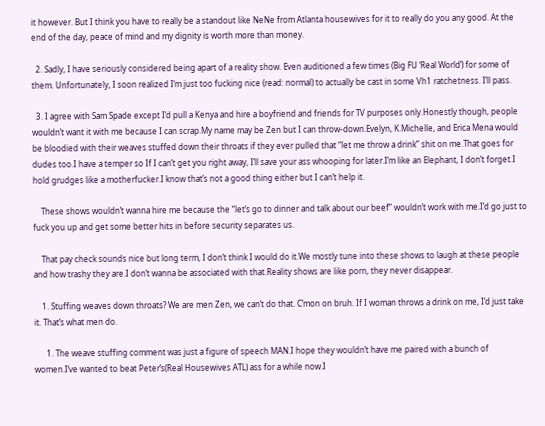it however. But I think you have to really be a standout like NeNe from Atlanta housewives for it to really do you any good. At the end of the day, peace of mind and my dignity is worth more than money.

  2. Sadly, I have seriously considered being apart of a reality show. Even auditioned a few times (Big FU ‘Real World’) for some of them. Unfortunately, I soon realized I’m just too fucking nice (read: normal) to actually be cast in some Vh1 ratchetness. I’ll pass.

  3. I agree with Sam Spade except I’d pull a Kenya and hire a boyfriend and friends for TV purposes only.Honestly though, people wouldn’t want it with me because I can scrap.My name may be Zen but I can throw-down.Evelyn, K.Michelle, and Erica Mena would be bloodied with their weaves stuffed down their throats if they ever pulled that “let me throw a drink” shit on me.That goes for dudes too.I have a temper so If I can’t get you right away, I’ll save your ass whooping for later.I’m like an Elephant, I don’t forget.I hold grudges like a motherfucker.I know that’s not a good thing either but I can’t help it.

    These shows wouldn’t wanna hire me because the “let’s go to dinner and talk about our beef” wouldn’t work with me.I’d go just to fuck you up and get some better hits in before security separates us.

    That pay check sounds nice but long term, I don’t think I would do it.We mostly tune into these shows to laugh at these people and how trashy they are.I don’t wanna be associated with that.Reality shows are like porn, they never disappear.

    1. Stuffing weaves down throats? We are men Zen, we can’t do that. C’mon on bruh. If I woman throws a drink on me, I’d just take it. That’s what men do.

      1. The weave stuffing comment was just a figure of speech MAN.I hope they wouldn’t have me paired with a bunch of women.I’ve wanted to beat Peter’s(Real Housewives ATL) ass for a while now.I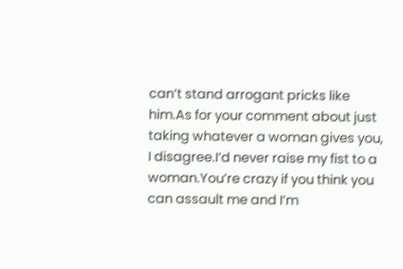can’t stand arrogant pricks like him.As for your comment about just taking whatever a woman gives you, I disagree.I’d never raise my fist to a woman.You’re crazy if you think you can assault me and I’m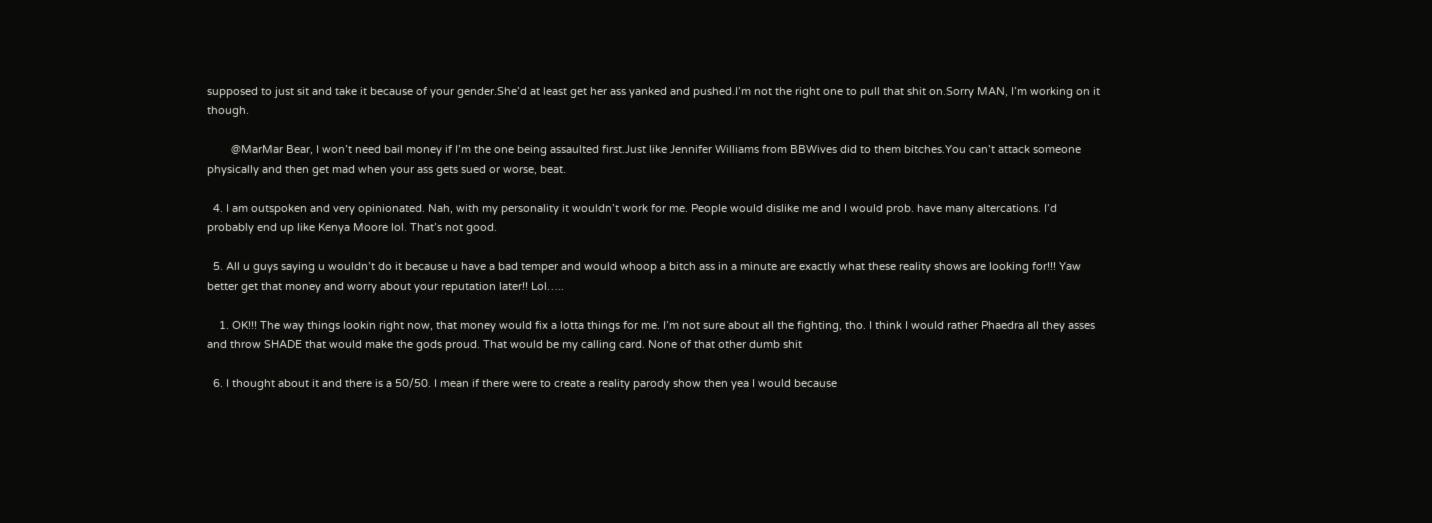supposed to just sit and take it because of your gender.She’d at least get her ass yanked and pushed.I’m not the right one to pull that shit on.Sorry MAN, I’m working on it though.

        @MarMar Bear, I won’t need bail money if I’m the one being assaulted first.Just like Jennifer Williams from BBWives did to them bitches.You can’t attack someone physically and then get mad when your ass gets sued or worse, beat.

  4. I am outspoken and very opinionated. Nah, with my personality it wouldn’t work for me. People would dislike me and I would prob. have many altercations. I’d probably end up like Kenya Moore lol. That’s not good.

  5. All u guys saying u wouldn’t do it because u have a bad temper and would whoop a bitch ass in a minute are exactly what these reality shows are looking for!!! Yaw better get that money and worry about your reputation later!! Lol…..

    1. OK!!! The way things lookin right now, that money would fix a lotta things for me. I’m not sure about all the fighting, tho. I think I would rather Phaedra all they asses and throw SHADE that would make the gods proud. That would be my calling card. None of that other dumb shit

  6. I thought about it and there is a 50/50. I mean if there were to create a reality parody show then yea I would because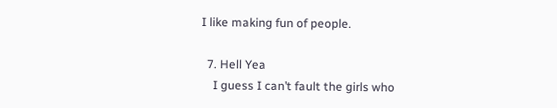I like making fun of people.

  7. Hell Yea
    I guess I can’t fault the girls who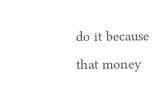do it because that money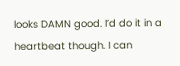looks DAMN good. I’d do it in a heartbeat though. I can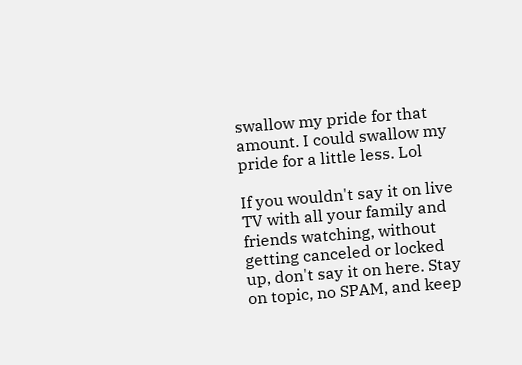swallow my pride for that amount. I could swallow my pride for a little less. Lol

If you wouldn't say it on live TV with all your family and friends watching, without getting canceled or locked up, don't say it on here. Stay on topic, no SPAM, and keep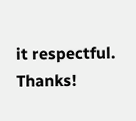it respectful. Thanks!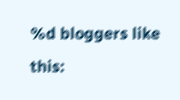%d bloggers like this: